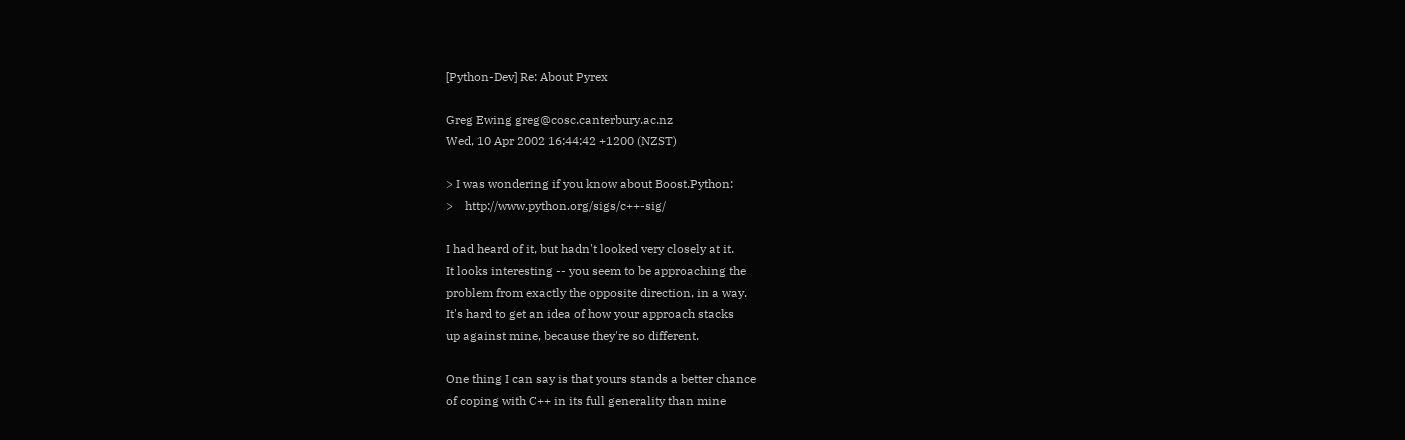[Python-Dev] Re: About Pyrex

Greg Ewing greg@cosc.canterbury.ac.nz
Wed, 10 Apr 2002 16:44:42 +1200 (NZST)

> I was wondering if you know about Boost.Python:
>    http://www.python.org/sigs/c++-sig/

I had heard of it, but hadn't looked very closely at it.
It looks interesting -- you seem to be approaching the
problem from exactly the opposite direction, in a way.
It's hard to get an idea of how your approach stacks
up against mine, because they're so different.

One thing I can say is that yours stands a better chance
of coping with C++ in its full generality than mine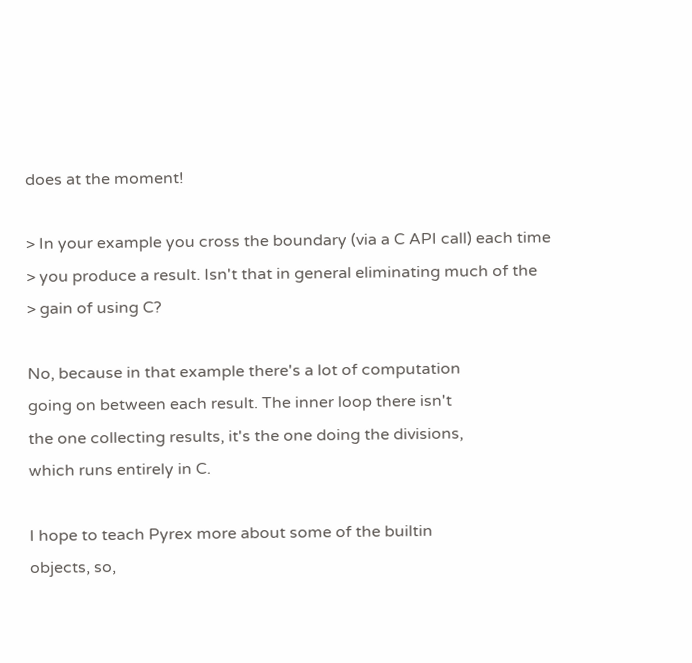does at the moment!

> In your example you cross the boundary (via a C API call) each time
> you produce a result. Isn't that in general eliminating much of the
> gain of using C?

No, because in that example there's a lot of computation
going on between each result. The inner loop there isn't
the one collecting results, it's the one doing the divisions,
which runs entirely in C.

I hope to teach Pyrex more about some of the builtin
objects, so,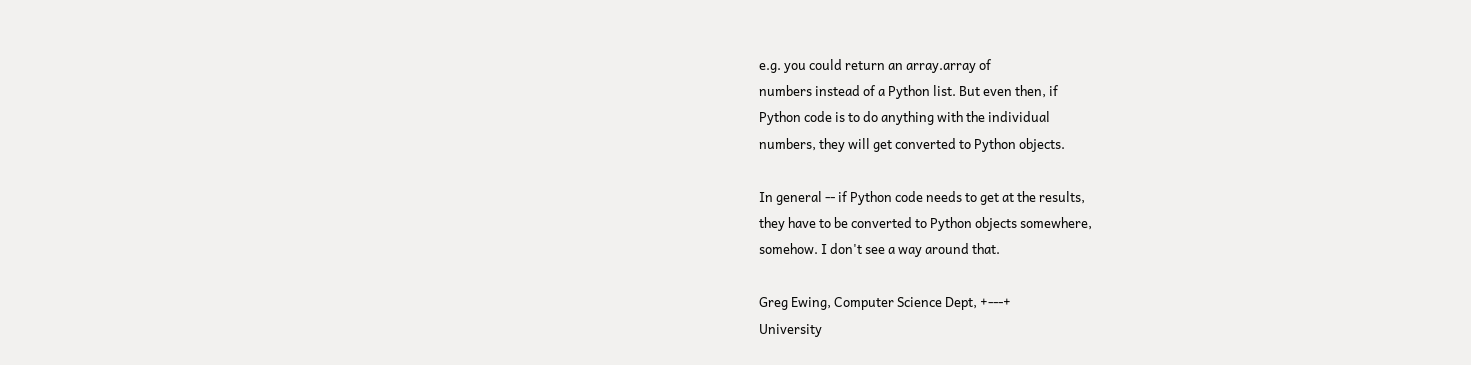e.g. you could return an array.array of
numbers instead of a Python list. But even then, if
Python code is to do anything with the individual
numbers, they will get converted to Python objects.

In general -- if Python code needs to get at the results,
they have to be converted to Python objects somewhere,
somehow. I don't see a way around that.

Greg Ewing, Computer Science Dept, +---+
University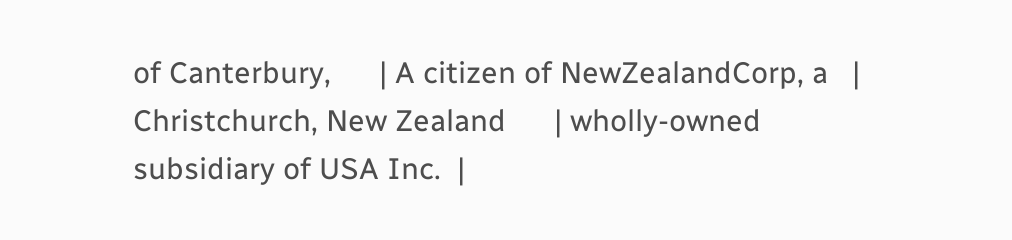of Canterbury,      | A citizen of NewZealandCorp, a   |
Christchurch, New Zealand      | wholly-owned subsidiary of USA Inc.  |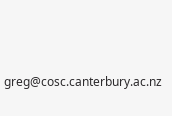greg@cosc.canterbury.ac.nz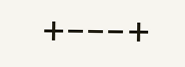+---+